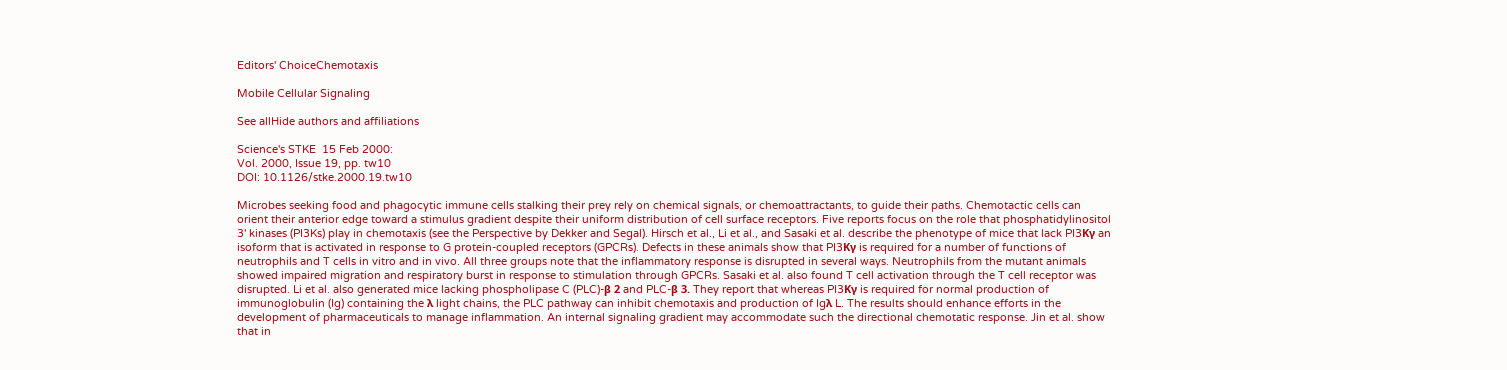Editors' ChoiceChemotaxis

Mobile Cellular Signaling

See allHide authors and affiliations

Science's STKE  15 Feb 2000:
Vol. 2000, Issue 19, pp. tw10
DOI: 10.1126/stke.2000.19.tw10

Microbes seeking food and phagocytic immune cells stalking their prey rely on chemical signals, or chemoattractants, to guide their paths. Chemotactic cells can orient their anterior edge toward a stimulus gradient despite their uniform distribution of cell surface receptors. Five reports focus on the role that phosphatidylinositol 3' kinases (PI3Ks) play in chemotaxis (see the Perspective by Dekker and Segal). Hirsch et al., Li et al., and Sasaki et al. describe the phenotype of mice that lack PI3Kγ an isoform that is activated in response to G protein-coupled receptors (GPCRs). Defects in these animals show that PI3Kγ is required for a number of functions of neutrophils and T cells in vitro and in vivo. All three groups note that the inflammatory response is disrupted in several ways. Neutrophils from the mutant animals showed impaired migration and respiratory burst in response to stimulation through GPCRs. Sasaki et al. also found T cell activation through the T cell receptor was disrupted. Li et al. also generated mice lacking phospholipase C (PLC)-β 2 and PLC-β 3. They report that whereas PI3Kγ is required for normal production of immunoglobulin (Ig) containing the λ light chains, the PLC pathway can inhibit chemotaxis and production of Igλ L. The results should enhance efforts in the development of pharmaceuticals to manage inflammation. An internal signaling gradient may accommodate such the directional chemotatic response. Jin et al. show that in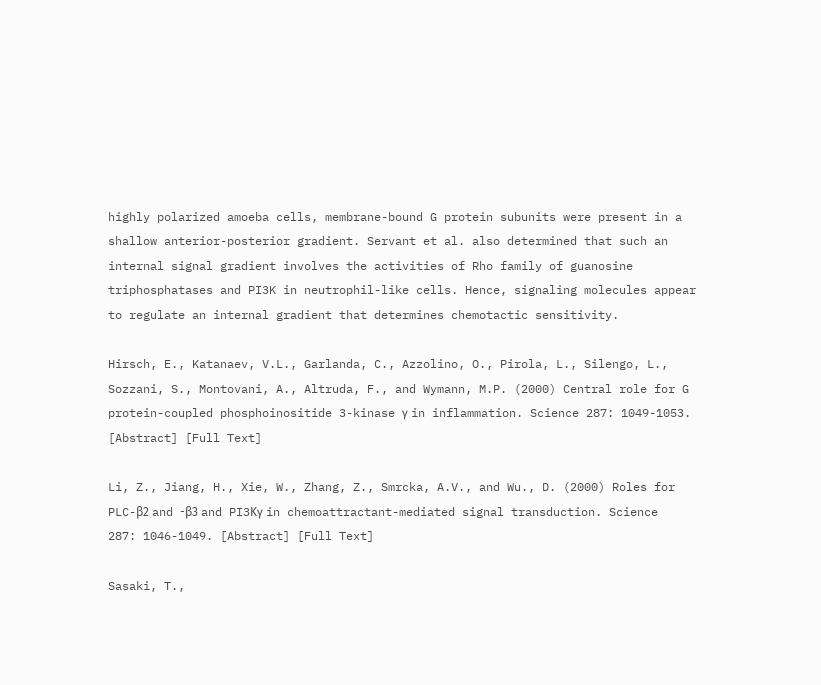highly polarized amoeba cells, membrane-bound G protein subunits were present in a shallow anterior-posterior gradient. Servant et al. also determined that such an internal signal gradient involves the activities of Rho family of guanosine triphosphatases and PI3K in neutrophil-like cells. Hence, signaling molecules appear to regulate an internal gradient that determines chemotactic sensitivity.

Hirsch, E., Katanaev, V.L., Garlanda, C., Azzolino, O., Pirola, L., Silengo, L., Sozzani, S., Montovani, A., Altruda, F., and Wymann, M.P. (2000) Central role for G protein-coupled phosphoinositide 3-kinase γ in inflammation. Science 287: 1049-1053. [Abstract] [Full Text]

Li, Z., Jiang, H., Xie, W., Zhang, Z., Smrcka, A.V., and Wu., D. (2000) Roles for PLC-β2 and -β3 and PI3Kγ in chemoattractant-mediated signal transduction. Science 287: 1046-1049. [Abstract] [Full Text]

Sasaki, T.,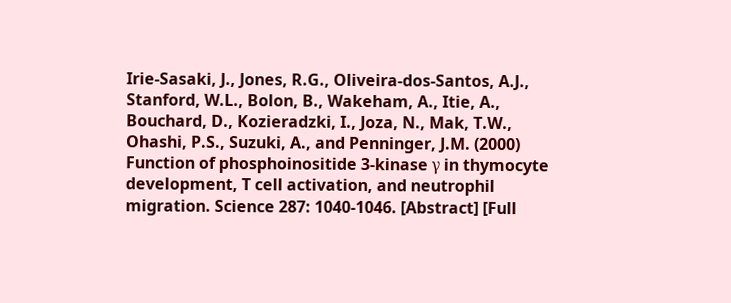Irie-Sasaki, J., Jones, R.G., Oliveira-dos-Santos, A.J., Stanford, W.L., Bolon, B., Wakeham, A., Itie, A., Bouchard, D., Kozieradzki, I., Joza, N., Mak, T.W., Ohashi, P.S., Suzuki, A., and Penninger, J.M. (2000) Function of phosphoinositide 3-kinase γ in thymocyte development, T cell activation, and neutrophil migration. Science 287: 1040-1046. [Abstract] [Full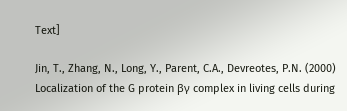Text]

Jin, T., Zhang, N., Long, Y., Parent, C.A., Devreotes, P.N. (2000) Localization of the G protein βγ complex in living cells during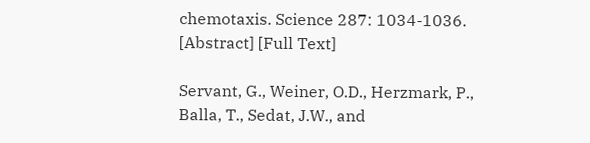chemotaxis. Science 287: 1034-1036. [Abstract] [Full Text]

Servant, G., Weiner, O.D., Herzmark, P., Balla, T., Sedat, J.W., and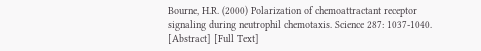Bourne, H.R. (2000) Polarization of chemoattractant receptor signaling during neutrophil chemotaxis. Science 287: 1037-1040. [Abstract] [Full Text]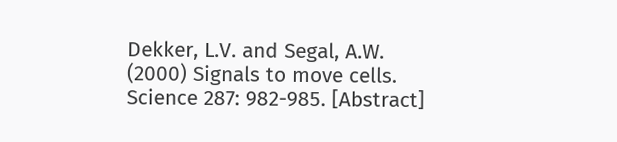Dekker, L.V. and Segal, A.W. (2000) Signals to move cells. Science 287: 982-985. [Abstract]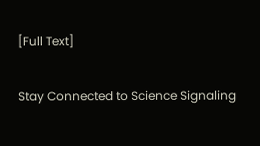[Full Text]

Stay Connected to Science Signaling